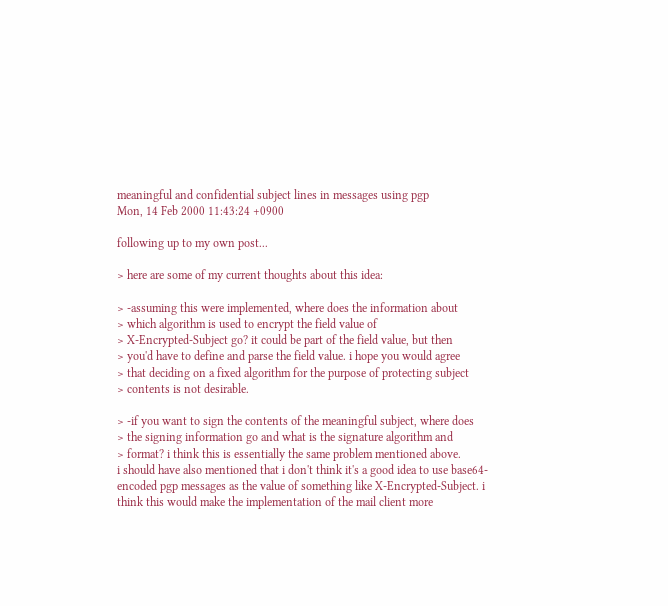meaningful and confidential subject lines in messages using pgp
Mon, 14 Feb 2000 11:43:24 +0900

following up to my own post...

> here are some of my current thoughts about this idea:

> -assuming this were implemented, where does the information about
> which algorithm is used to encrypt the field value of
> X-Encrypted-Subject go? it could be part of the field value, but then
> you'd have to define and parse the field value. i hope you would agree
> that deciding on a fixed algorithm for the purpose of protecting subject
> contents is not desirable.

> -if you want to sign the contents of the meaningful subject, where does
> the signing information go and what is the signature algorithm and
> format? i think this is essentially the same problem mentioned above.
i should have also mentioned that i don't think it's a good idea to use base64-encoded pgp messages as the value of something like X-Encrypted-Subject. i think this would make the implementation of the mail client more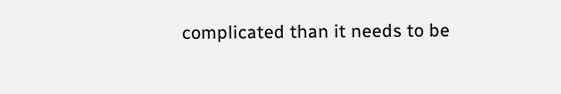complicated than it needs to be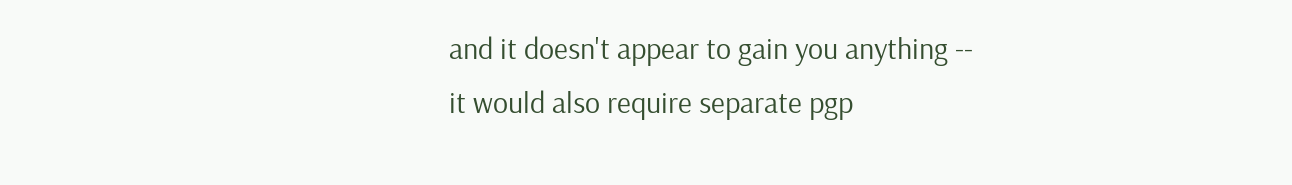and it doesn't appear to gain you anything -- it would also require separate pgp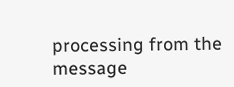processing from the message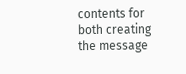contents for both creating the message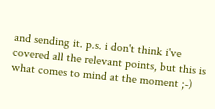and sending it. p.s. i don't think i've covered all the relevant points, but this is what comes to mind at the moment ;-)